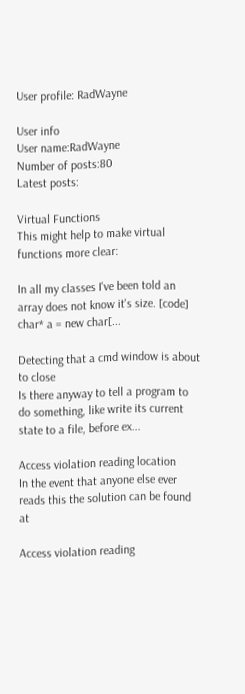User profile: RadWayne

User info
User name:RadWayne
Number of posts:80
Latest posts:

Virtual Functions
This might help to make virtual functions more clear:

In all my classes I've been told an array does not know it's size. [code] char* a = new char[...

Detecting that a cmd window is about to close
Is there anyway to tell a program to do something, like write its current state to a file, before ex...

Access violation reading location
In the event that anyone else ever reads this the solution can be found at

Access violation reading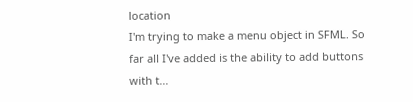location
I'm trying to make a menu object in SFML. So far all I've added is the ability to add buttons with t...